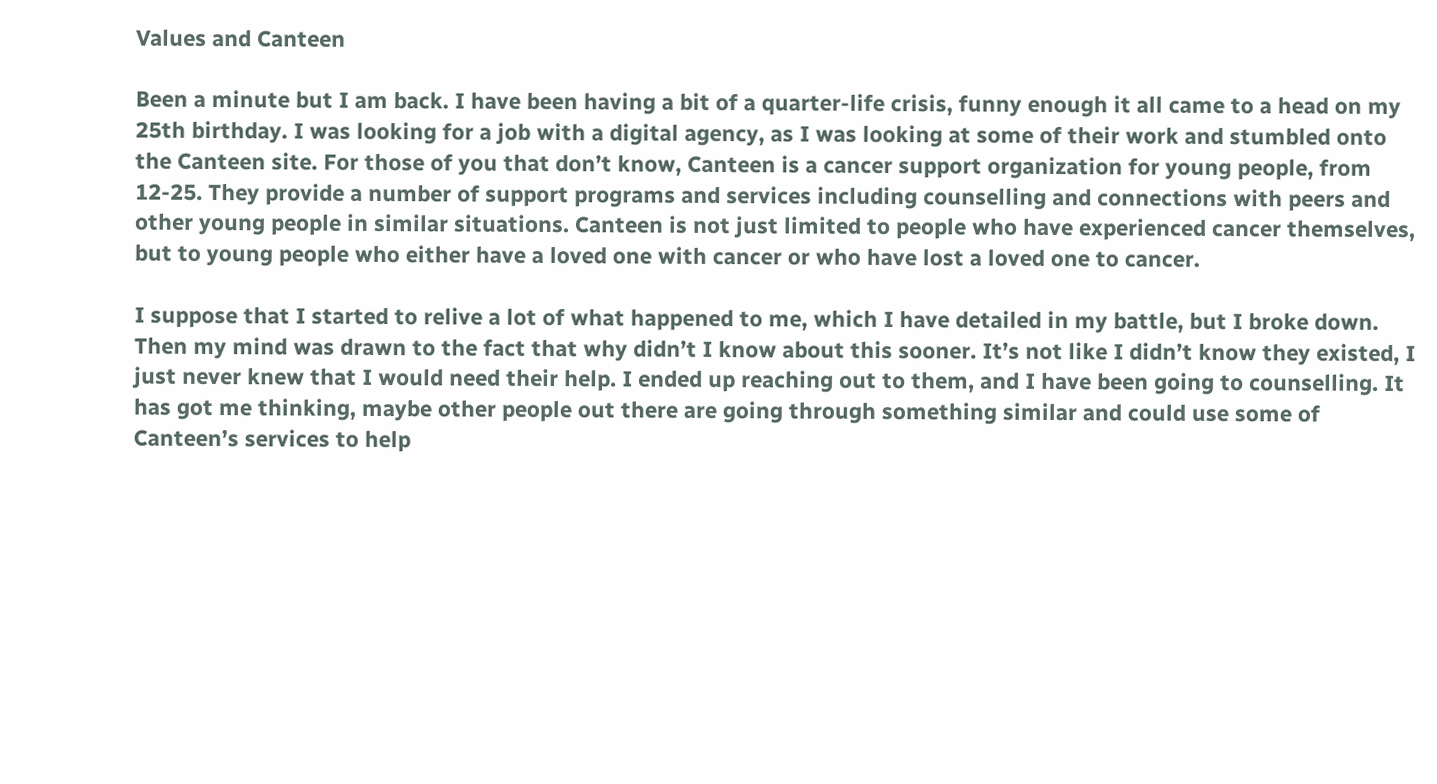Values and Canteen

Been a minute but I am back. I have been having a bit of a quarter-life crisis, funny enough it all came to a head on my 25th birthday. I was looking for a job with a digital agency, as I was looking at some of their work and stumbled onto the Canteen site. For those of you that don’t know, Canteen is a cancer support organization for young people, from 12-25. They provide a number of support programs and services including counselling and connections with peers and other young people in similar situations. Canteen is not just limited to people who have experienced cancer themselves, but to young people who either have a loved one with cancer or who have lost a loved one to cancer.

I suppose that I started to relive a lot of what happened to me, which I have detailed in my battle, but I broke down. Then my mind was drawn to the fact that why didn’t I know about this sooner. It’s not like I didn’t know they existed, I just never knew that I would need their help. I ended up reaching out to them, and I have been going to counselling. It has got me thinking, maybe other people out there are going through something similar and could use some of Canteen’s services to help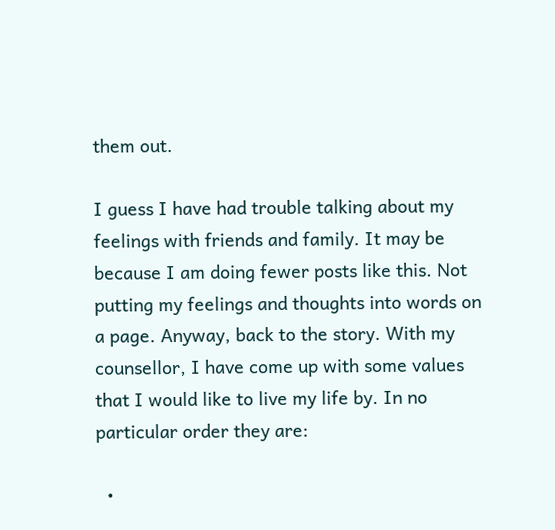them out.

I guess I have had trouble talking about my feelings with friends and family. It may be because I am doing fewer posts like this. Not putting my feelings and thoughts into words on a page. Anyway, back to the story. With my counsellor, I have come up with some values that I would like to live my life by. In no particular order they are:

  •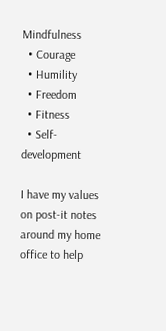Mindfulness
  • Courage
  • Humility
  • Freedom
  • Fitness
  • Self-development

I have my values on post-it notes around my home office to help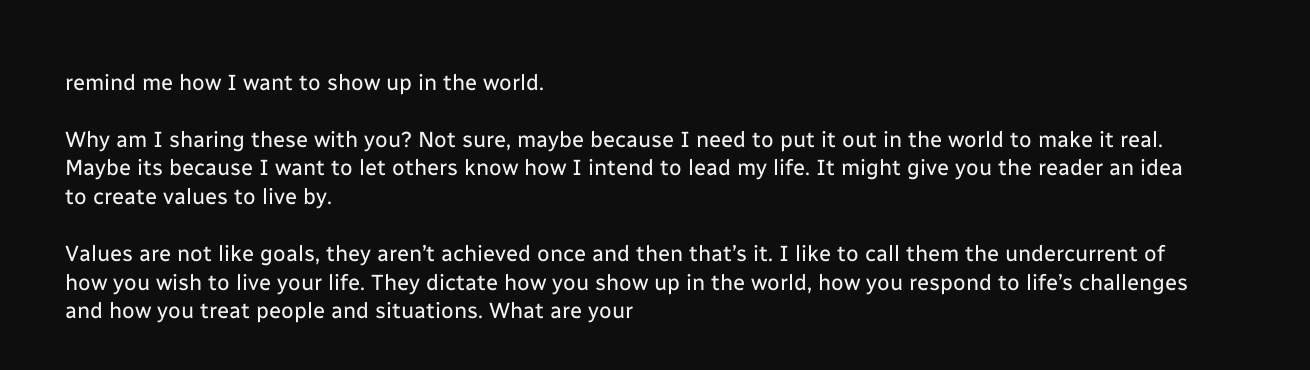remind me how I want to show up in the world.

Why am I sharing these with you? Not sure, maybe because I need to put it out in the world to make it real. Maybe its because I want to let others know how I intend to lead my life. It might give you the reader an idea to create values to live by.

Values are not like goals, they aren’t achieved once and then that’s it. I like to call them the undercurrent of how you wish to live your life. They dictate how you show up in the world, how you respond to life’s challenges and how you treat people and situations. What are your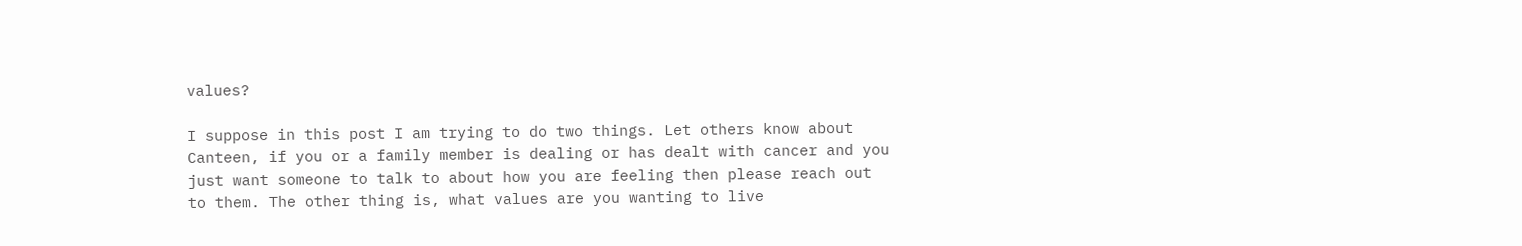values?

I suppose in this post I am trying to do two things. Let others know about Canteen, if you or a family member is dealing or has dealt with cancer and you just want someone to talk to about how you are feeling then please reach out to them. The other thing is, what values are you wanting to live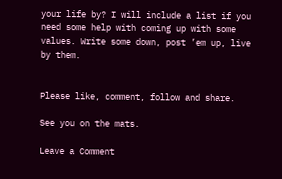your life by? I will include a list if you need some help with coming up with some values. Write some down, post ’em up, live by them.


Please like, comment, follow and share.

See you on the mats.

Leave a Comment